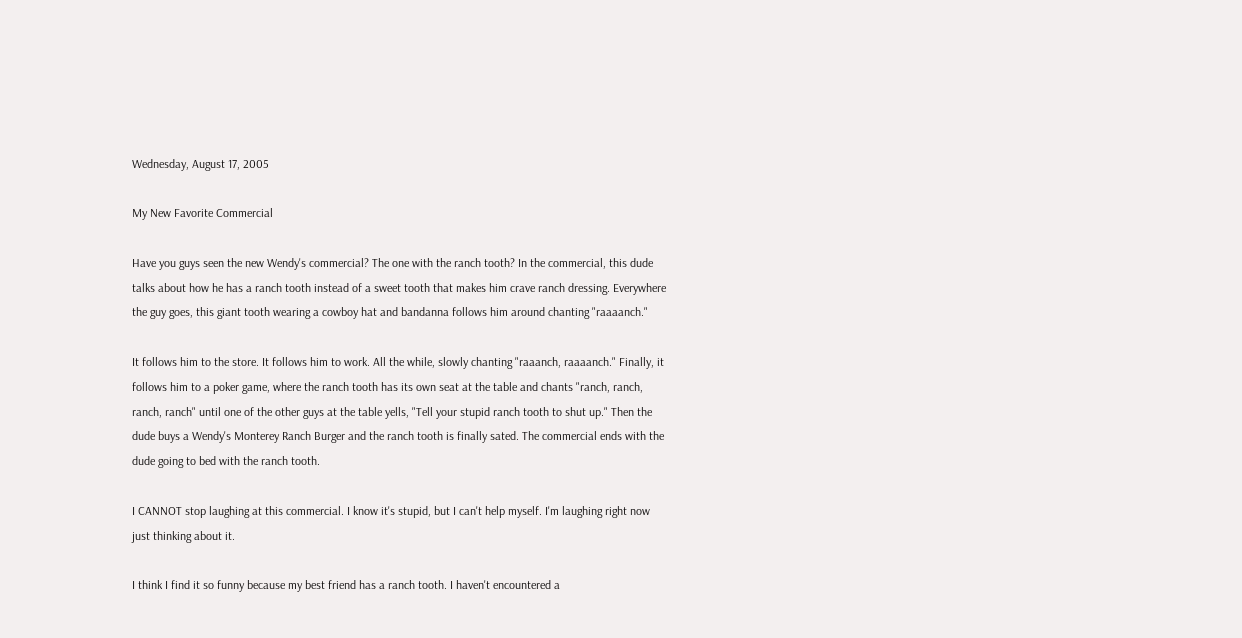Wednesday, August 17, 2005

My New Favorite Commercial

Have you guys seen the new Wendy's commercial? The one with the ranch tooth? In the commercial, this dude talks about how he has a ranch tooth instead of a sweet tooth that makes him crave ranch dressing. Everywhere the guy goes, this giant tooth wearing a cowboy hat and bandanna follows him around chanting "raaaanch."

It follows him to the store. It follows him to work. All the while, slowly chanting "raaanch, raaaanch." Finally, it follows him to a poker game, where the ranch tooth has its own seat at the table and chants "ranch, ranch, ranch, ranch" until one of the other guys at the table yells, "Tell your stupid ranch tooth to shut up." Then the dude buys a Wendy's Monterey Ranch Burger and the ranch tooth is finally sated. The commercial ends with the dude going to bed with the ranch tooth.

I CANNOT stop laughing at this commercial. I know it's stupid, but I can't help myself. I'm laughing right now just thinking about it.

I think I find it so funny because my best friend has a ranch tooth. I haven't encountered a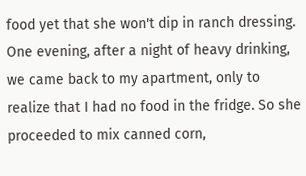food yet that she won't dip in ranch dressing. One evening, after a night of heavy drinking, we came back to my apartment, only to realize that I had no food in the fridge. So she proceeded to mix canned corn,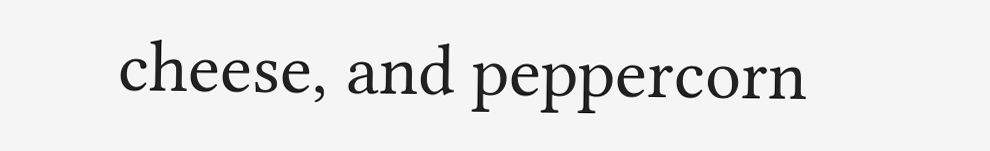cheese, and peppercorn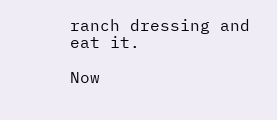ranch dressing and eat it.

Now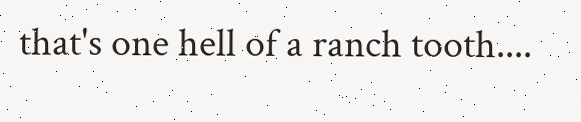that's one hell of a ranch tooth....